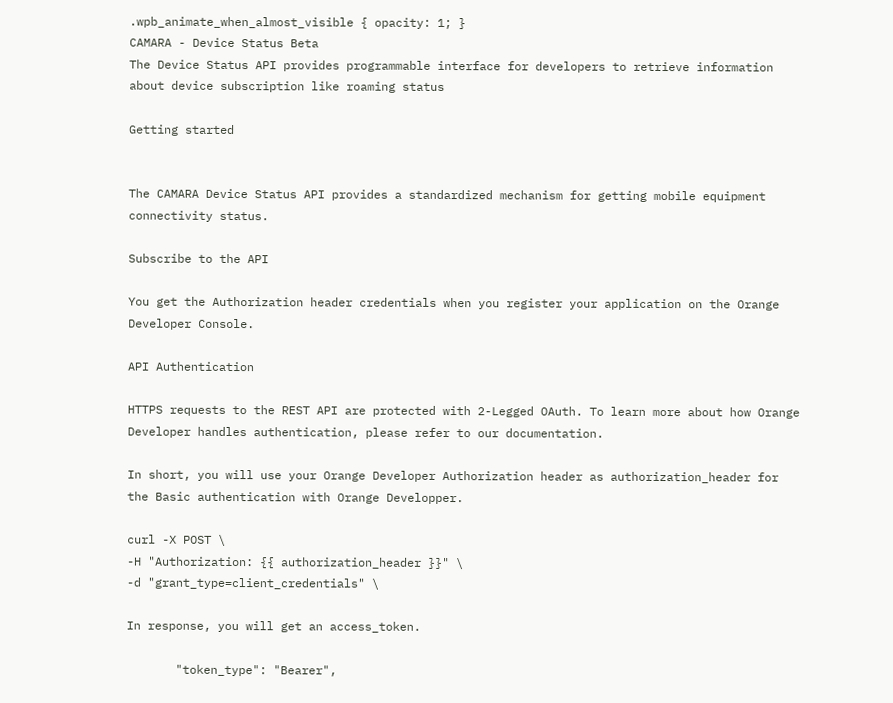.wpb_animate_when_almost_visible { opacity: 1; }
CAMARA - Device Status Beta
The Device Status API provides programmable interface for developers to retrieve information about device subscription like roaming status

Getting started


The CAMARA Device Status API provides a standardized mechanism for getting mobile equipment connectivity status.

Subscribe to the API

You get the Authorization header credentials when you register your application on the Orange Developer Console.

API Authentication

HTTPS requests to the REST API are protected with 2-Legged OAuth. To learn more about how Orange Developer handles authentication, please refer to our documentation.

In short, you will use your Orange Developer Authorization header as authorization_header for the Basic authentication with Orange Developper.

curl -X POST \
-H "Authorization: {{ authorization_header }}" \
-d "grant_type=client_credentials" \

In response, you will get an access_token.

       "token_type": "Bearer",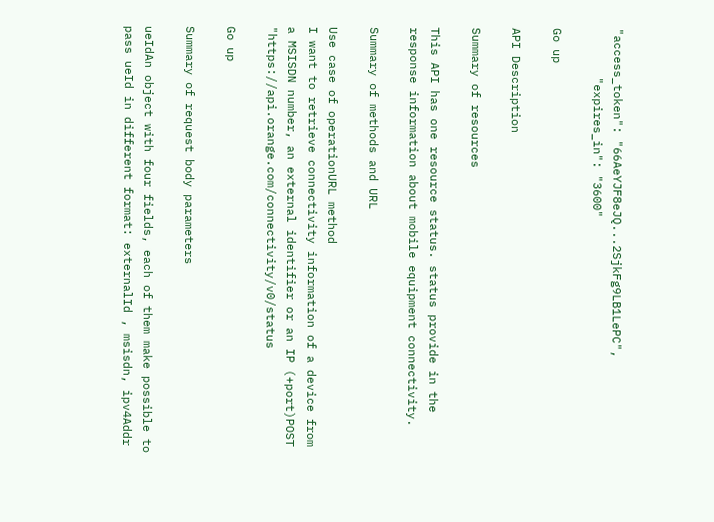"access_token": "66AeYJF8eJQ...2SjkFg9LB1LePC",
       "expires_in": "3600"

Go up

API Description

Summary of resources

This API has one resource status. status provide in the response information about mobile equipment connectivity.

Summary of methods and URL

Use case of operationURL method
I want to retrieve connectivity information of a device from a MSISDN number, an external identifier or an IP (+port)POST "https://api.orange.com/connectivity/v0/status

Go up

Summary of request body parameters

ueIdAn object with four fields, each of them make possible to pass ueId in different format: externalId , msisdn, ipv4Addr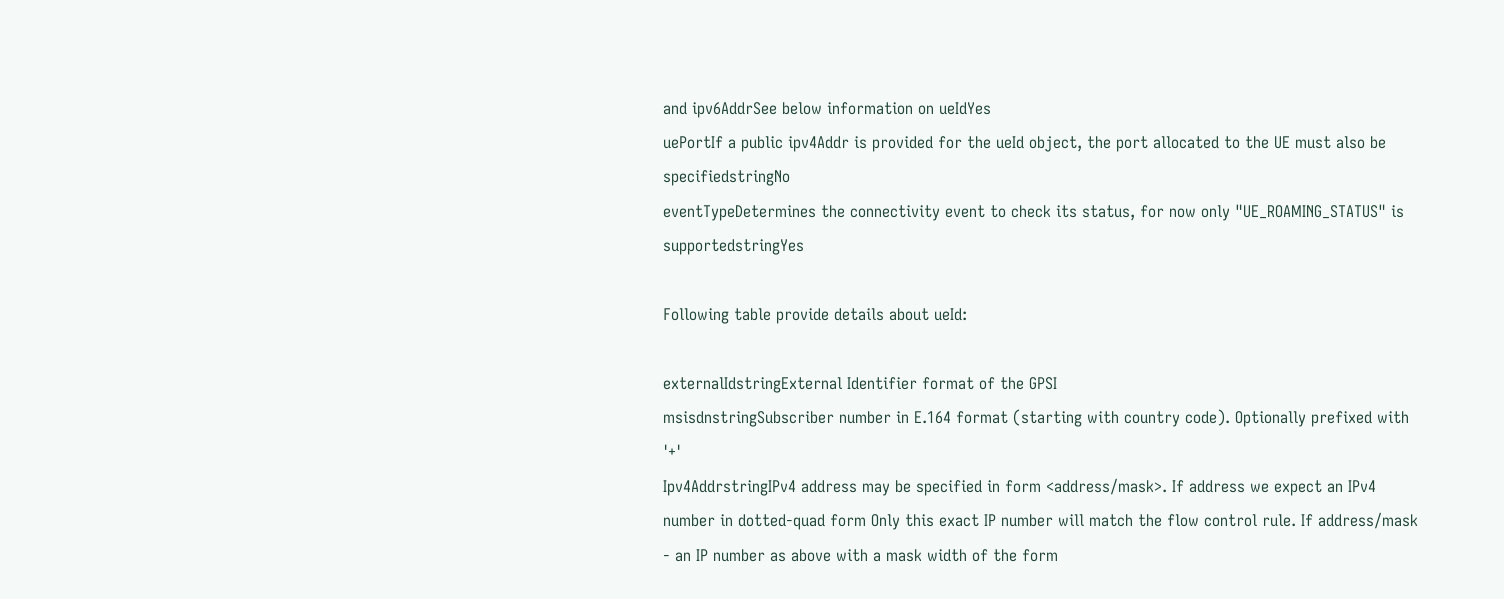and ipv6AddrSee below information on ueIdYes
uePortIf a public ipv4Addr is provided for the ueId object, the port allocated to the UE must also be specifiedstringNo
eventTypeDetermines the connectivity event to check its status, for now only "UE_ROAMING_STATUS" is supportedstringYes

Following table provide details about ueId:

externalIdstringExternal Identifier format of the GPSI
msisdnstringSubscriber number in E.164 format (starting with country code). Optionally prefixed with '+'
Ipv4AddrstringIPv4 address may be specified in form <address/mask>. If address we expect an IPv4 number in dotted-quad form Only this exact IP number will match the flow control rule. If address/mask - an IP number as above with a mask width of the form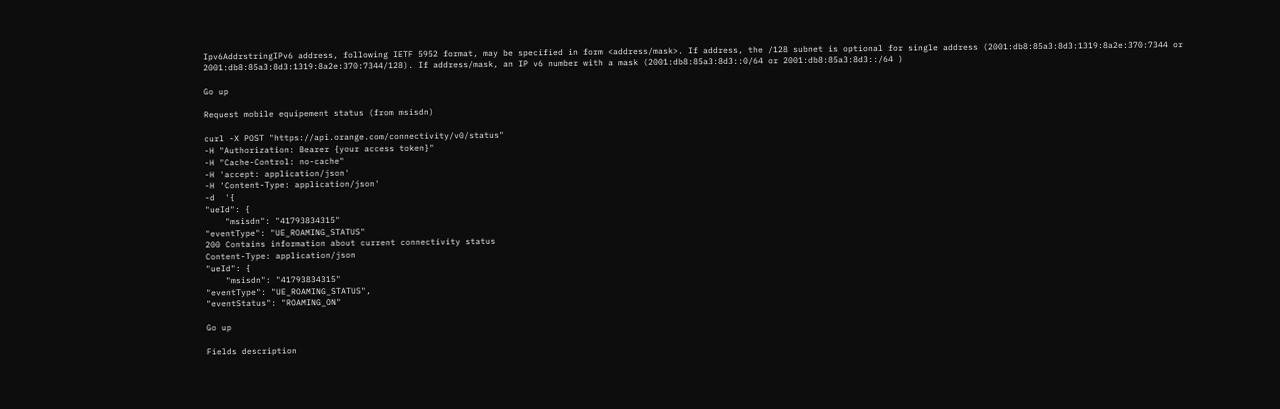Ipv6AddrstringIPv6 address, following IETF 5952 format, may be specified in form <address/mask>. If address, the /128 subnet is optional for single address (2001:db8:85a3:8d3:1319:8a2e:370:7344 or 2001:db8:85a3:8d3:1319:8a2e:370:7344/128). If address/mask, an IP v6 number with a mask (2001:db8:85a3:8d3::0/64 or 2001:db8:85a3:8d3::/64 )

Go up

Request mobile equipement status (from msisdn)

curl -X POST "https://api.orange.com/connectivity/v0/status"
-H "Authorization: Bearer {your access token}"
-H "Cache-Control: no-cache"
-H 'accept: application/json'
-H 'Content-Type: application/json'
-d  '{
"ueId": {
    "msisdn": "41793834315"
"eventType": "UE_ROAMING_STATUS"
200 Contains information about current connectivity status
Content-Type: application/json
"ueId": {
    "msisdn": "41793834315"
"eventType": "UE_ROAMING_STATUS",
"eventStatus": "ROAMING_ON"

Go up

Fields description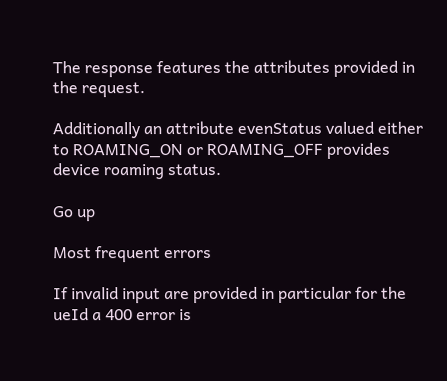The response features the attributes provided in the request.

Additionally an attribute evenStatus valued either to ROAMING_ON or ROAMING_OFF provides device roaming status.

Go up

Most frequent errors

If invalid input are provided in particular for the ueId a 400 error is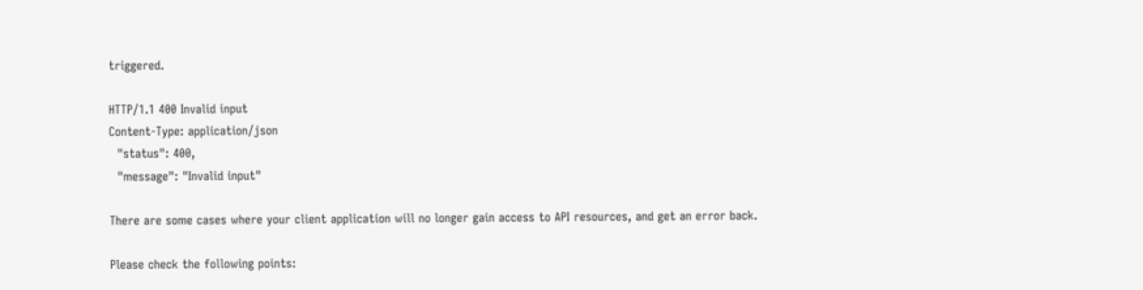triggered.

HTTP/1.1 400 Invalid input
Content-Type: application/json
  "status": 400,
  "message": "Invalid input"

There are some cases where your client application will no longer gain access to API resources, and get an error back.

Please check the following points: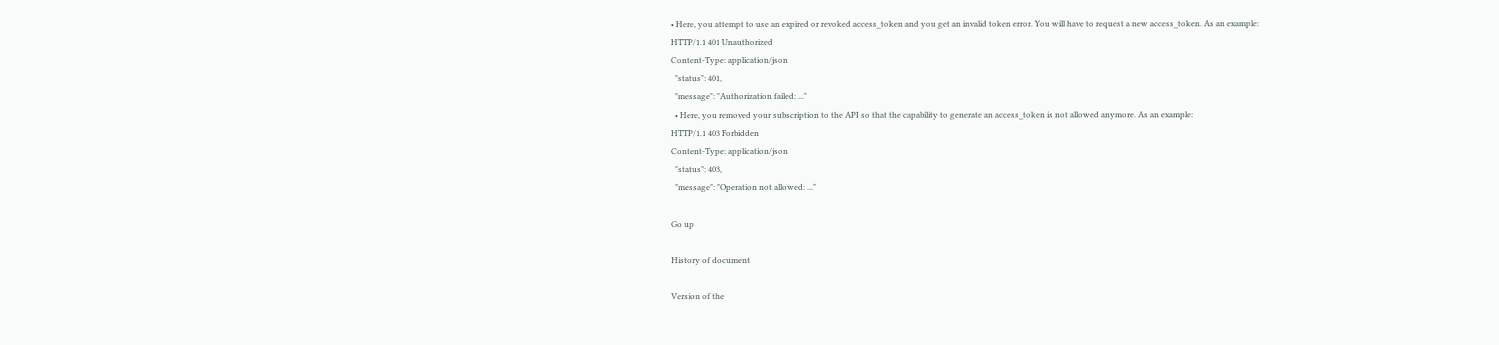• Here, you attempt to use an expired or revoked access_token and you get an invalid token error. You will have to request a new access_token. As an example:
HTTP/1.1 401 Unauthorized
Content-Type: application/json
  "status": 401,
  "message": "Authorization failed: ..."
  • Here, you removed your subscription to the API so that the capability to generate an access_token is not allowed anymore. As an example:
HTTP/1.1 403 Forbidden
Content-Type: application/json
  "status": 403,
  "message": "Operation not allowed: ..."

Go up

History of document

Version of the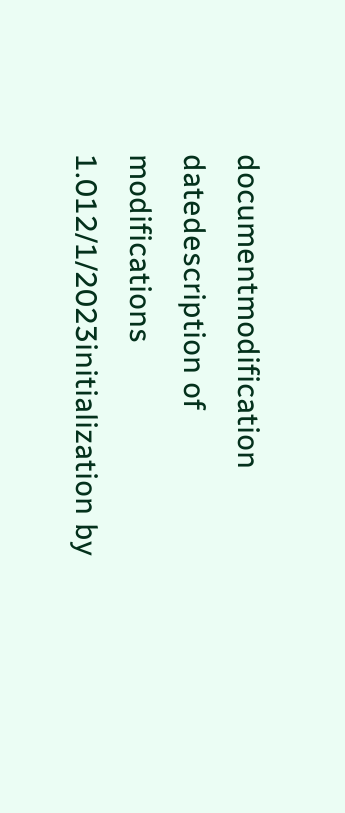documentmodification datedescription of modifications
1.012/1/2023initialization by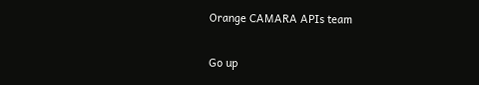Orange CAMARA APIs team

Go up